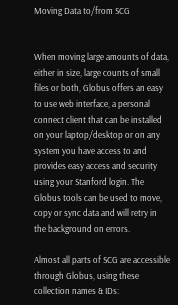Moving Data to/from SCG


When moving large amounts of data, either in size, large counts of small files or both, Globus offers an easy to use web interface, a personal connect client that can be installed on your laptop/desktop or on any system you have access to and provides easy access and security using your Stanford login. The Globus tools can be used to move, copy or sync data and will retry in the background on errors.

Almost all parts of SCG are accessible through Globus, using these collection names & IDs: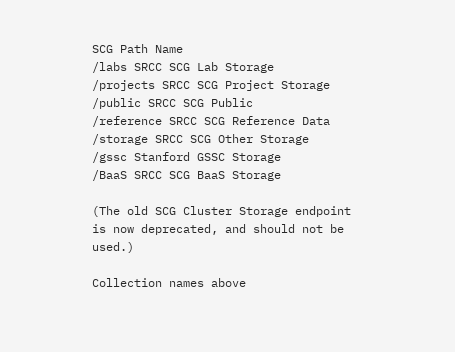SCG Path Name
/labs SRCC SCG Lab Storage
/projects SRCC SCG Project Storage
/public SRCC SCG Public
/reference SRCC SCG Reference Data
/storage SRCC SCG Other Storage
/gssc Stanford GSSC Storage
/BaaS SRCC SCG BaaS Storage

(The old SCG Cluster Storage endpoint is now deprecated, and should not be used.)

Collection names above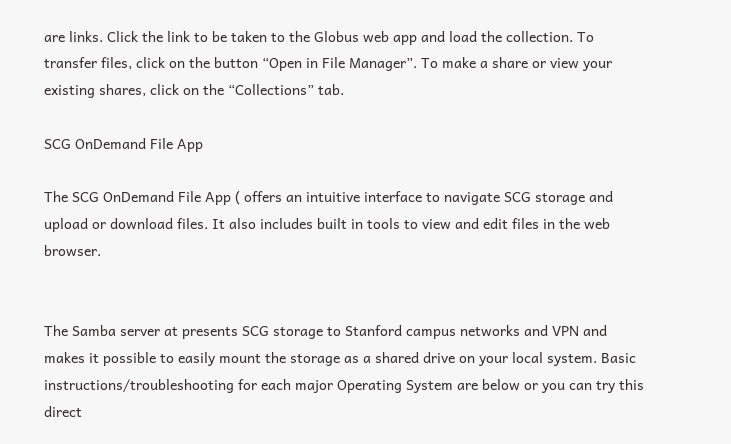are links. Click the link to be taken to the Globus web app and load the collection. To transfer files, click on the button “Open in File Manager”. To make a share or view your existing shares, click on the “Collections” tab.

SCG OnDemand File App

The SCG OnDemand File App ( offers an intuitive interface to navigate SCG storage and upload or download files. It also includes built in tools to view and edit files in the web browser.


The Samba server at presents SCG storage to Stanford campus networks and VPN and makes it possible to easily mount the storage as a shared drive on your local system. Basic instructions/troubleshooting for each major Operating System are below or you can try this direct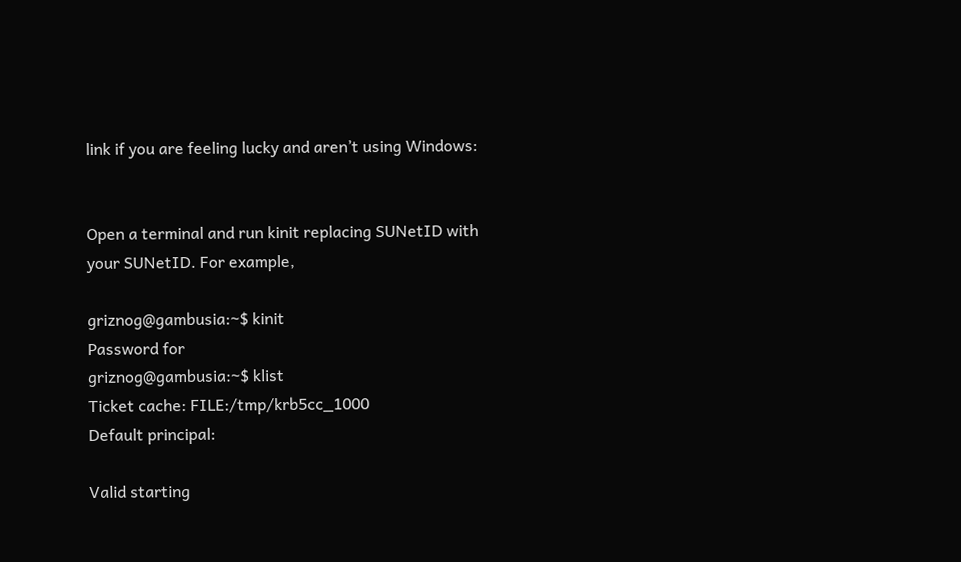link if you are feeling lucky and aren’t using Windows:


Open a terminal and run kinit replacing SUNetID with your SUNetID. For example,

griznog@gambusia:~$ kinit
Password for
griznog@gambusia:~$ klist
Ticket cache: FILE:/tmp/krb5cc_1000
Default principal:

Valid starting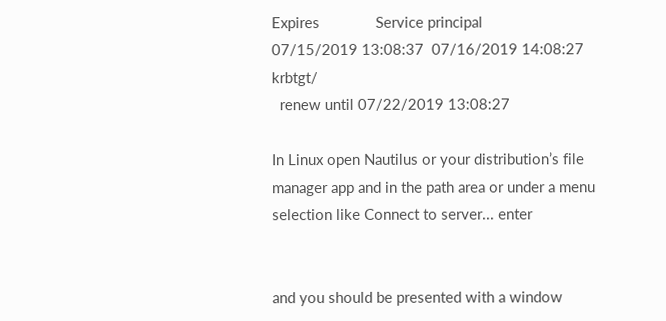Expires              Service principal
07/15/2019 13:08:37  07/16/2019 14:08:27  krbtgt/
  renew until 07/22/2019 13:08:27

In Linux open Nautilus or your distribution’s file manager app and in the path area or under a menu selection like Connect to server... enter


and you should be presented with a window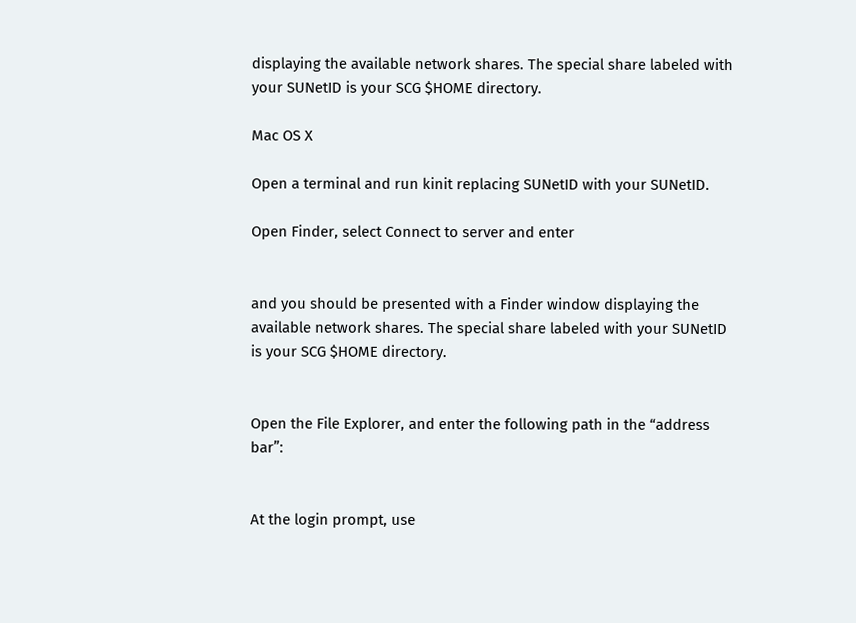displaying the available network shares. The special share labeled with your SUNetID is your SCG $HOME directory.

Mac OS X

Open a terminal and run kinit replacing SUNetID with your SUNetID.

Open Finder, select Connect to server and enter


and you should be presented with a Finder window displaying the available network shares. The special share labeled with your SUNetID is your SCG $HOME directory.


Open the File Explorer, and enter the following path in the “address bar”:


At the login prompt, use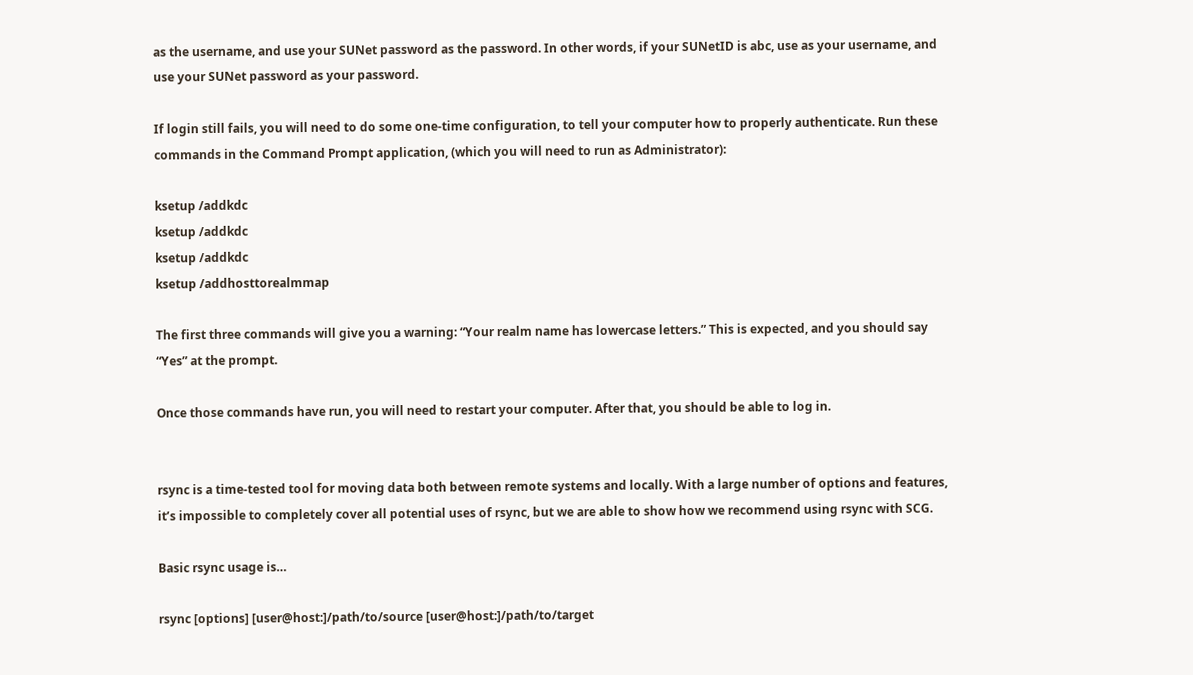as the username, and use your SUNet password as the password. In other words, if your SUNetID is abc, use as your username, and use your SUNet password as your password.

If login still fails, you will need to do some one-time configuration, to tell your computer how to properly authenticate. Run these commands in the Command Prompt application, (which you will need to run as Administrator):

ksetup /addkdc
ksetup /addkdc
ksetup /addkdc
ksetup /addhosttorealmmap

The first three commands will give you a warning: “Your realm name has lowercase letters.” This is expected, and you should say “Yes” at the prompt.

Once those commands have run, you will need to restart your computer. After that, you should be able to log in.


rsync is a time-tested tool for moving data both between remote systems and locally. With a large number of options and features, it’s impossible to completely cover all potential uses of rsync, but we are able to show how we recommend using rsync with SCG.

Basic rsync usage is…

rsync [options] [user@host:]/path/to/source [user@host:]/path/to/target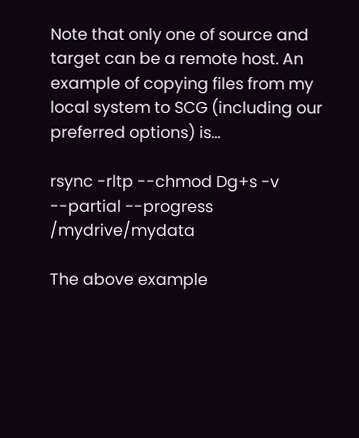Note that only one of source and target can be a remote host. An example of copying files from my local system to SCG (including our preferred options) is…

rsync -rltp --chmod Dg+s -v --partial --progress /mydrive/mydata

The above example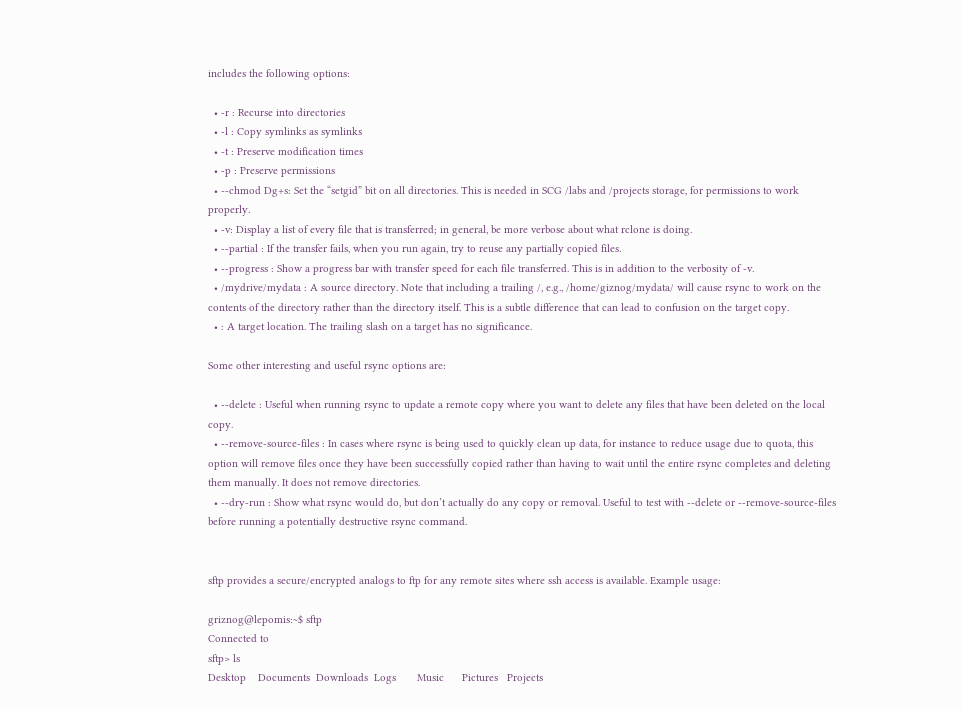includes the following options:

  • -r : Recurse into directories
  • -l : Copy symlinks as symlinks
  • -t : Preserve modification times
  • -p : Preserve permissions
  • --chmod Dg+s: Set the “setgid” bit on all directories. This is needed in SCG /labs and /projects storage, for permissions to work properly.
  • -v: Display a list of every file that is transferred; in general, be more verbose about what rclone is doing.
  • --partial : If the transfer fails, when you run again, try to reuse any partially copied files.
  • --progress : Show a progress bar with transfer speed for each file transferred. This is in addition to the verbosity of -v.
  • /mydrive/mydata : A source directory. Note that including a trailing /, e.g., /home/giznog/mydata/ will cause rsync to work on the contents of the directory rather than the directory itself. This is a subtle difference that can lead to confusion on the target copy.
  • : A target location. The trailing slash on a target has no significance.

Some other interesting and useful rsync options are:

  • --delete : Useful when running rsync to update a remote copy where you want to delete any files that have been deleted on the local copy.
  • --remove-source-files : In cases where rsync is being used to quickly clean up data, for instance to reduce usage due to quota, this option will remove files once they have been successfully copied rather than having to wait until the entire rsync completes and deleting them manually. It does not remove directories.
  • --dry-run : Show what rsync would do, but don’t actually do any copy or removal. Useful to test with --delete or --remove-source-files before running a potentially destructive rsync command.


sftp provides a secure/encrypted analogs to ftp for any remote sites where ssh access is available. Example usage:

griznog@lepomis:~$ sftp
Connected to
sftp> ls
Desktop    Documents  Downloads  Logs       Music      Pictures   Projects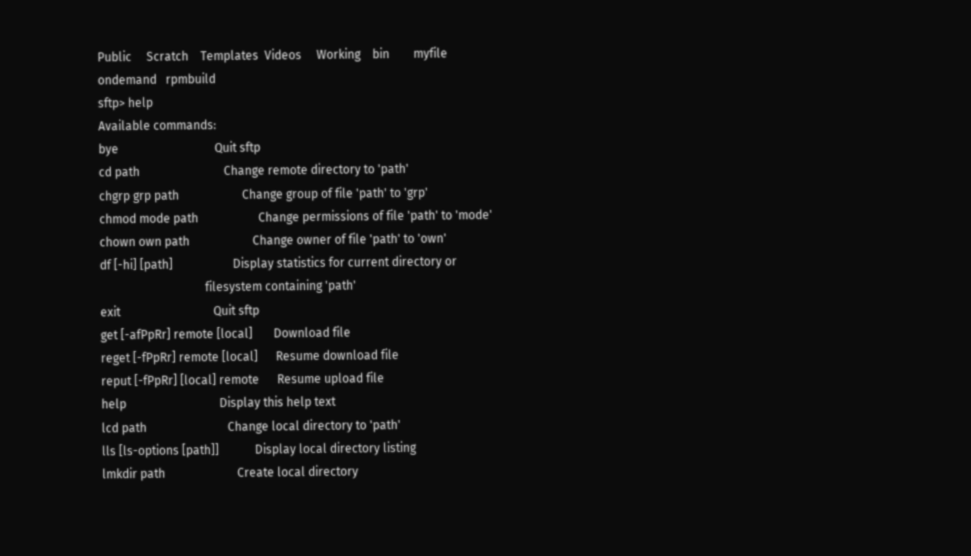Public     Scratch    Templates  Videos     Working    bin        myfile
ondemand   rpmbuild
sftp> help
Available commands:
bye                                Quit sftp
cd path                            Change remote directory to 'path'
chgrp grp path                     Change group of file 'path' to 'grp'
chmod mode path                    Change permissions of file 'path' to 'mode'
chown own path                     Change owner of file 'path' to 'own'
df [-hi] [path]                    Display statistics for current directory or
                                   filesystem containing 'path'
exit                               Quit sftp
get [-afPpRr] remote [local]       Download file
reget [-fPpRr] remote [local]      Resume download file
reput [-fPpRr] [local] remote      Resume upload file
help                               Display this help text
lcd path                           Change local directory to 'path'
lls [ls-options [path]]            Display local directory listing
lmkdir path                        Create local directory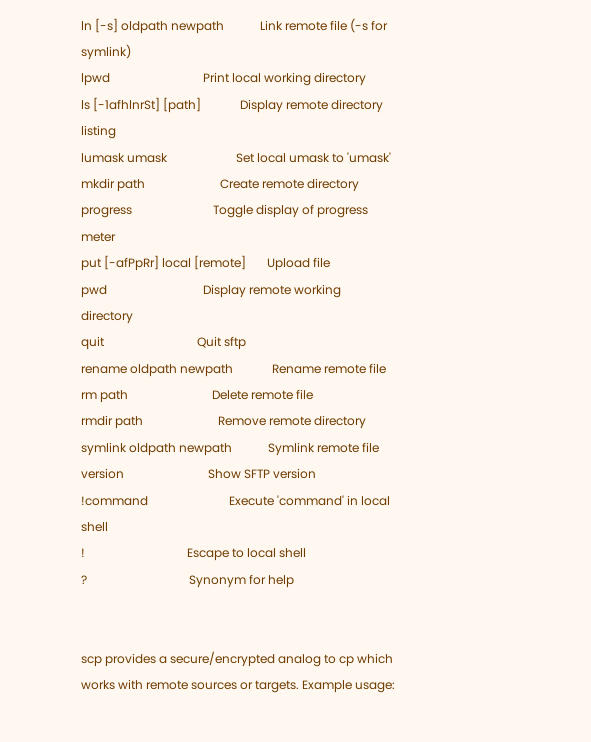ln [-s] oldpath newpath            Link remote file (-s for symlink)
lpwd                               Print local working directory
ls [-1afhlnrSt] [path]             Display remote directory listing
lumask umask                       Set local umask to 'umask'
mkdir path                         Create remote directory
progress                           Toggle display of progress meter
put [-afPpRr] local [remote]       Upload file
pwd                                Display remote working directory
quit                               Quit sftp
rename oldpath newpath             Rename remote file
rm path                            Delete remote file
rmdir path                         Remove remote directory
symlink oldpath newpath            Symlink remote file
version                            Show SFTP version
!command                           Execute 'command' in local shell
!                                  Escape to local shell
?                                  Synonym for help


scp provides a secure/encrypted analog to cp which works with remote sources or targets. Example usage: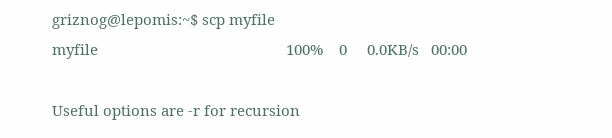griznog@lepomis:~$ scp myfile
myfile                                               100%    0     0.0KB/s   00:00

Useful options are -r for recursion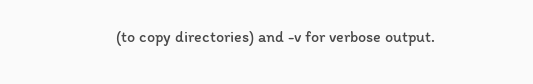(to copy directories) and -v for verbose output.